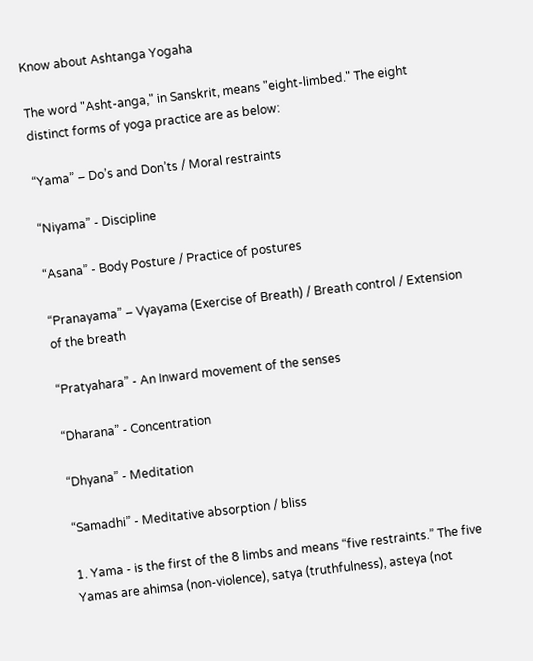Know about Ashtanga Yogaha

The word "Asht-anga," in Sanskrit, means "eight-limbed." The eight distinct forms of yoga practice are as below:

“Yama” – Do’s and Don’ts / Moral restraints

“Niyama” - Discipline

“Asana” - Body Posture / Practice of postures

“Pranayama” – Vyayama (Exercise of Breath) / Breath control / Extension of the breath

“Pratyahara” - An Inward movement of the senses

“Dharana” - Concentration

“Dhyana” - Meditation

“Samadhi” - Meditative absorption / bliss

1. Yama - is the first of the 8 limbs and means “five restraints.” The five Yamas are ahimsa (non-violence), satya (truthfulness), asteya (not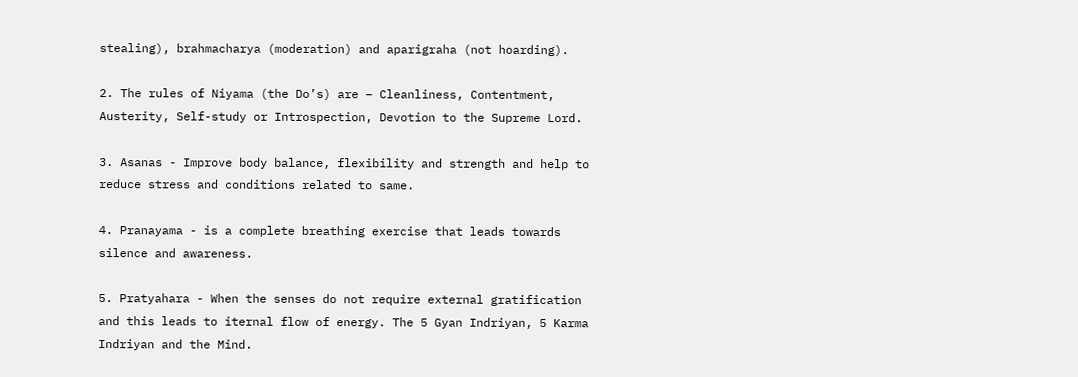stealing), brahmacharya (moderation) and aparigraha (not hoarding).

2. The rules of Niyama (the Do’s) are – Cleanliness, Contentment, Austerity, Self-study or Introspection, Devotion to the Supreme Lord.

3. Asanas - Improve body balance, flexibility and strength and help to reduce stress and conditions related to same.

4. Pranayama - is a complete breathing exercise that leads towards silence and awareness.

5. Pratyahara - When the senses do not require external gratification and this leads to iternal flow of energy. The 5 Gyan Indriyan, 5 Karma Indriyan and the Mind.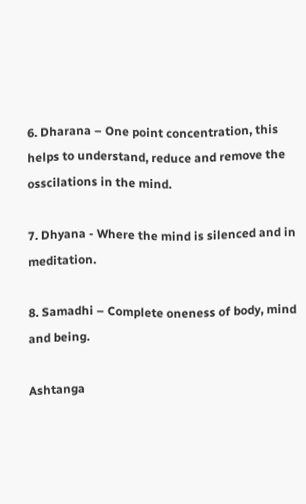6. Dharana – One point concentration, this helps to understand, reduce and remove the osscilations in the mind.

7. Dhyana - Where the mind is silenced and in meditation.

8. Samadhi – Complete oneness of body, mind and being.

Ashtanga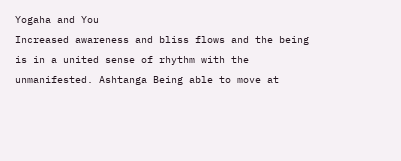Yogaha and You
Increased awareness and bliss flows and the being is in a united sense of rhythm with the unmanifested. Ashtanga Being able to move at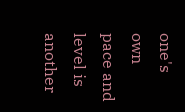one's own pace and level is another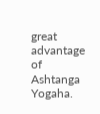great advantage of Ashtanga Yogaha.